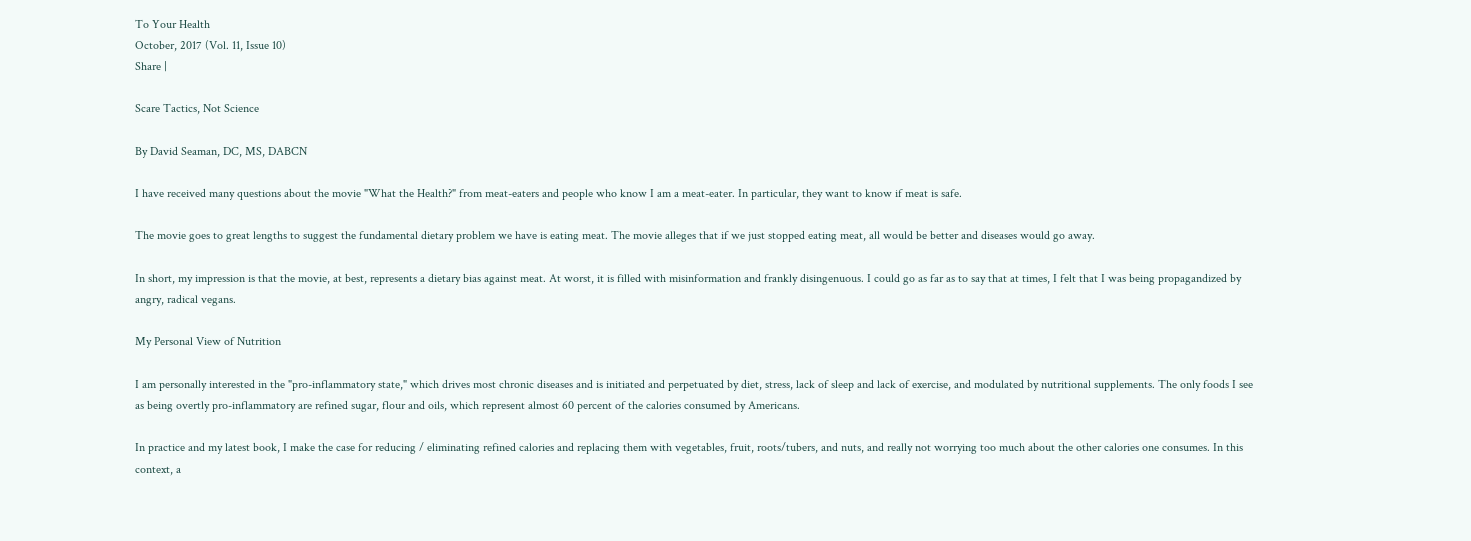To Your Health
October, 2017 (Vol. 11, Issue 10)
Share |

Scare Tactics, Not Science

By David Seaman, DC, MS, DABCN

I have received many questions about the movie "What the Health?" from meat-eaters and people who know I am a meat-eater. In particular, they want to know if meat is safe.

The movie goes to great lengths to suggest the fundamental dietary problem we have is eating meat. The movie alleges that if we just stopped eating meat, all would be better and diseases would go away.

In short, my impression is that the movie, at best, represents a dietary bias against meat. At worst, it is filled with misinformation and frankly disingenuous. I could go as far as to say that at times, I felt that I was being propagandized by angry, radical vegans.

My Personal View of Nutrition

I am personally interested in the "pro-inflammatory state," which drives most chronic diseases and is initiated and perpetuated by diet, stress, lack of sleep and lack of exercise, and modulated by nutritional supplements. The only foods I see as being overtly pro-inflammatory are refined sugar, flour and oils, which represent almost 60 percent of the calories consumed by Americans.

In practice and my latest book, I make the case for reducing / eliminating refined calories and replacing them with vegetables, fruit, roots/tubers, and nuts, and really not worrying too much about the other calories one consumes. In this context, a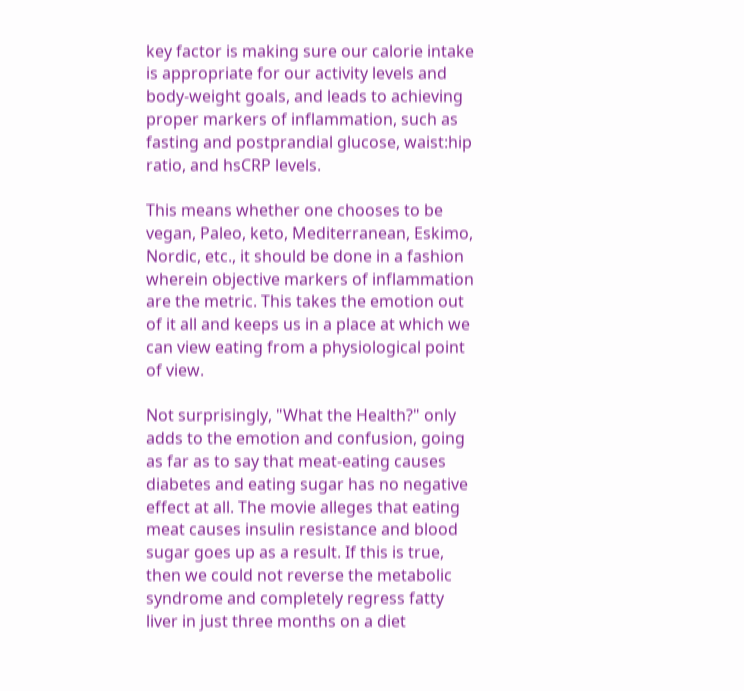key factor is making sure our calorie intake is appropriate for our activity levels and body-weight goals, and leads to achieving proper markers of inflammation, such as fasting and postprandial glucose, waist:hip ratio, and hsCRP levels.

This means whether one chooses to be vegan, Paleo, keto, Mediterranean, Eskimo, Nordic, etc., it should be done in a fashion wherein objective markers of inflammation are the metric. This takes the emotion out of it all and keeps us in a place at which we can view eating from a physiological point of view.

Not surprisingly, "What the Health?" only adds to the emotion and confusion, going as far as to say that meat-eating causes diabetes and eating sugar has no negative effect at all. The movie alleges that eating meat causes insulin resistance and blood sugar goes up as a result. If this is true, then we could not reverse the metabolic syndrome and completely regress fatty liver in just three months on a diet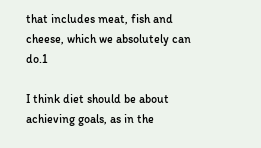that includes meat, fish and cheese, which we absolutely can do.1

I think diet should be about achieving goals, as in the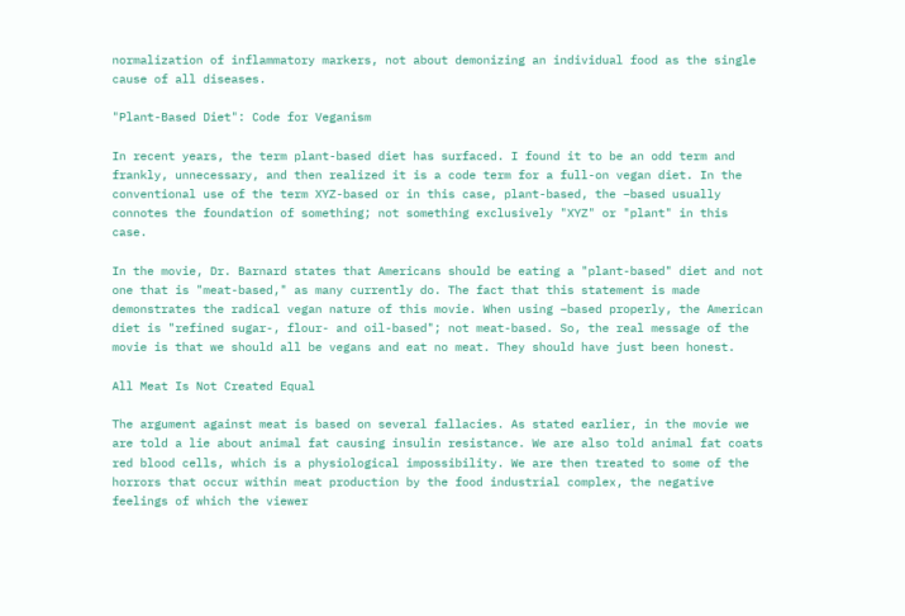normalization of inflammatory markers, not about demonizing an individual food as the single cause of all diseases.

"Plant-Based Diet": Code for Veganism

In recent years, the term plant-based diet has surfaced. I found it to be an odd term and frankly, unnecessary, and then realized it is a code term for a full-on vegan diet. In the conventional use of the term XYZ-based or in this case, plant-based, the –based usually connotes the foundation of something; not something exclusively "XYZ" or "plant" in this case.

In the movie, Dr. Barnard states that Americans should be eating a "plant-based" diet and not one that is "meat-based," as many currently do. The fact that this statement is made demonstrates the radical vegan nature of this movie. When using –based properly, the American diet is "refined sugar-, flour- and oil-based"; not meat-based. So, the real message of the movie is that we should all be vegans and eat no meat. They should have just been honest.

All Meat Is Not Created Equal

The argument against meat is based on several fallacies. As stated earlier, in the movie we are told a lie about animal fat causing insulin resistance. We are also told animal fat coats red blood cells, which is a physiological impossibility. We are then treated to some of the horrors that occur within meat production by the food industrial complex, the negative feelings of which the viewer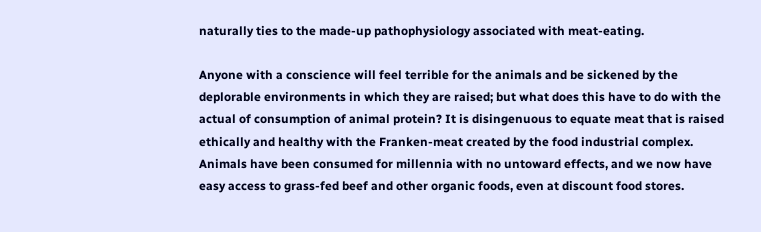naturally ties to the made-up pathophysiology associated with meat-eating.

Anyone with a conscience will feel terrible for the animals and be sickened by the deplorable environments in which they are raised; but what does this have to do with the actual of consumption of animal protein? It is disingenuous to equate meat that is raised ethically and healthy with the Franken-meat created by the food industrial complex. Animals have been consumed for millennia with no untoward effects, and we now have easy access to grass-fed beef and other organic foods, even at discount food stores.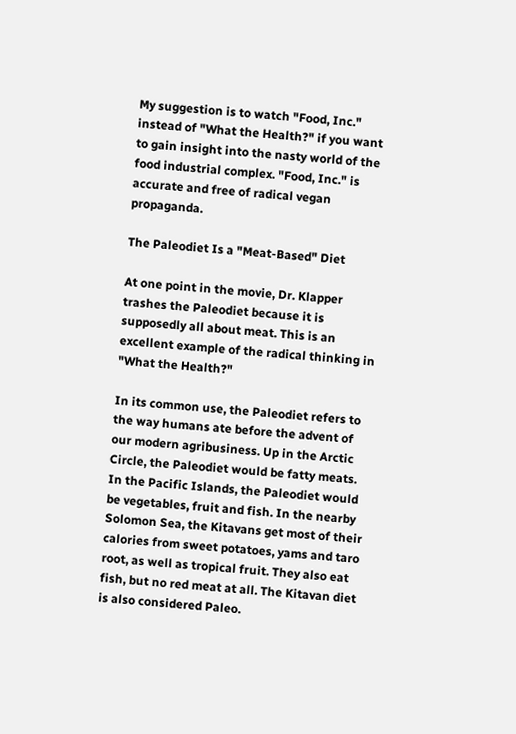My suggestion is to watch "Food, Inc." instead of "What the Health?" if you want to gain insight into the nasty world of the food industrial complex. "Food, Inc." is accurate and free of radical vegan propaganda.

The Paleodiet Is a "Meat-Based" Diet

At one point in the movie, Dr. Klapper trashes the Paleodiet because it is supposedly all about meat. This is an excellent example of the radical thinking in "What the Health?"

In its common use, the Paleodiet refers to the way humans ate before the advent of our modern agribusiness. Up in the Arctic Circle, the Paleodiet would be fatty meats. In the Pacific Islands, the Paleodiet would be vegetables, fruit and fish. In the nearby Solomon Sea, the Kitavans get most of their calories from sweet potatoes, yams and taro root, as well as tropical fruit. They also eat fish, but no red meat at all. The Kitavan diet is also considered Paleo.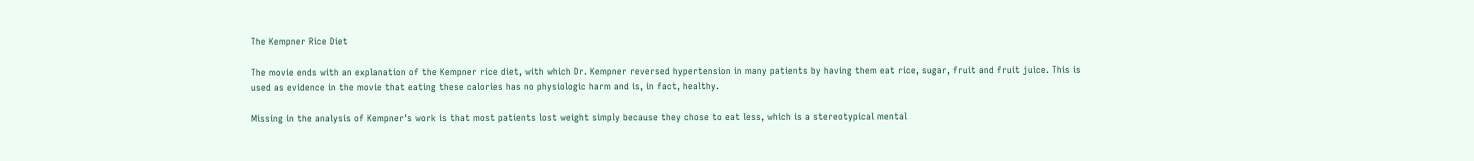The Kempner Rice Diet

The movie ends with an explanation of the Kempner rice diet, with which Dr. Kempner reversed hypertension in many patients by having them eat rice, sugar, fruit and fruit juice. This is used as evidence in the movie that eating these calories has no physiologic harm and is, in fact, healthy.

Missing in the analysis of Kempner's work is that most patients lost weight simply because they chose to eat less, which is a stereotypical mental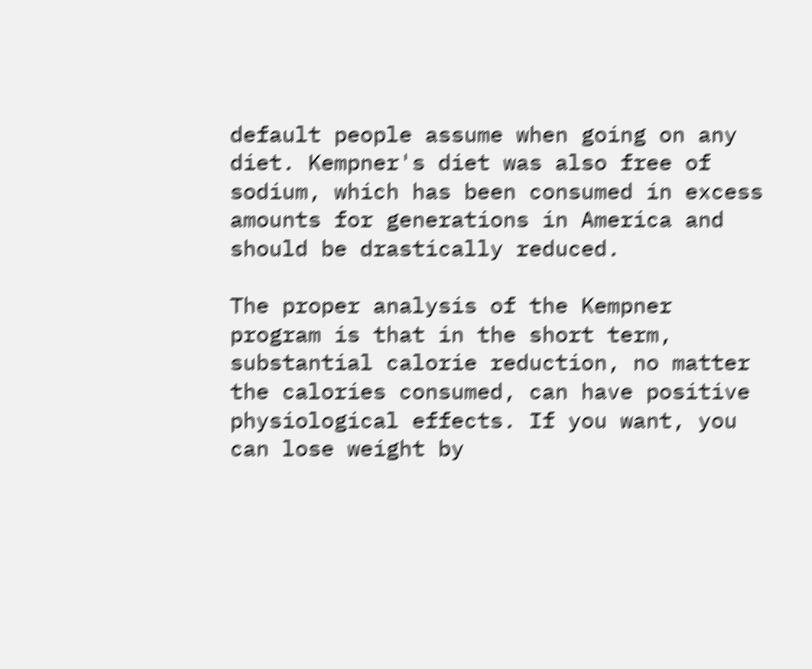default people assume when going on any diet. Kempner's diet was also free of sodium, which has been consumed in excess amounts for generations in America and should be drastically reduced.

The proper analysis of the Kempner program is that in the short term, substantial calorie reduction, no matter the calories consumed, can have positive physiological effects. If you want, you can lose weight by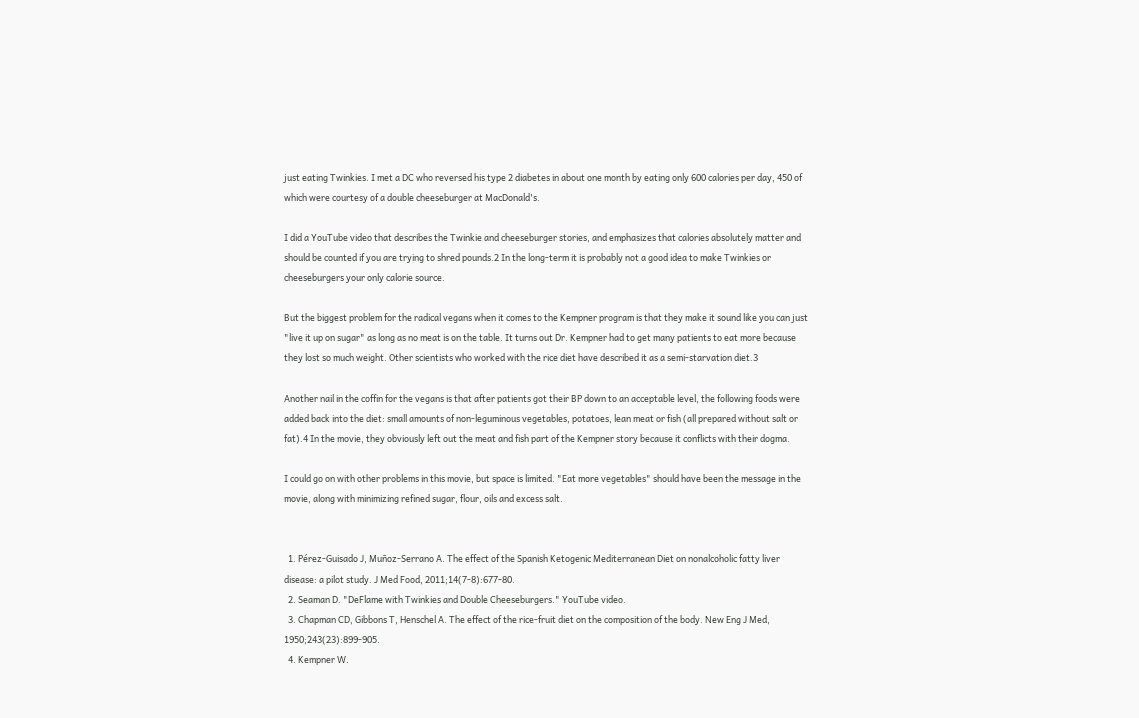just eating Twinkies. I met a DC who reversed his type 2 diabetes in about one month by eating only 600 calories per day, 450 of which were courtesy of a double cheeseburger at MacDonald's.

I did a YouTube video that describes the Twinkie and cheeseburger stories, and emphasizes that calories absolutely matter and should be counted if you are trying to shred pounds.2 In the long-term it is probably not a good idea to make Twinkies or cheeseburgers your only calorie source.

But the biggest problem for the radical vegans when it comes to the Kempner program is that they make it sound like you can just "live it up on sugar" as long as no meat is on the table. It turns out Dr. Kempner had to get many patients to eat more because they lost so much weight. Other scientists who worked with the rice diet have described it as a semi-starvation diet.3

Another nail in the coffin for the vegans is that after patients got their BP down to an acceptable level, the following foods were added back into the diet: small amounts of non-leguminous vegetables, potatoes, lean meat or fish (all prepared without salt or fat).4 In the movie, they obviously left out the meat and fish part of the Kempner story because it conflicts with their dogma.

I could go on with other problems in this movie, but space is limited. "Eat more vegetables" should have been the message in the movie, along with minimizing refined sugar, flour, oils and excess salt.


  1. Pérez-Guisado J, Muñoz-Serrano A. The effect of the Spanish Ketogenic Mediterranean Diet on nonalcoholic fatty liver disease: a pilot study. J Med Food, 2011;14(7-8):677-80.
  2. Seaman D. "DeFlame with Twinkies and Double Cheeseburgers." YouTube video.
  3. Chapman CD, Gibbons T, Henschel A. The effect of the rice-fruit diet on the composition of the body. New Eng J Med, 1950;243(23):899-905.
  4. Kempner W.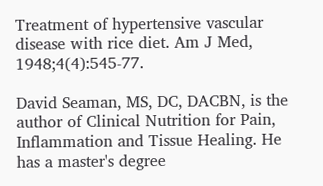Treatment of hypertensive vascular disease with rice diet. Am J Med, 1948;4(4):545-77.

David Seaman, MS, DC, DACBN, is the author of Clinical Nutrition for Pain, Inflammation and Tissue Healing. He has a master's degree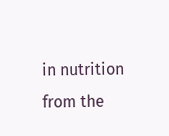in nutrition from the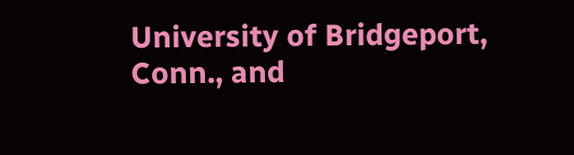University of Bridgeport, Conn., and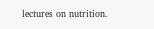lectures on nutrition.